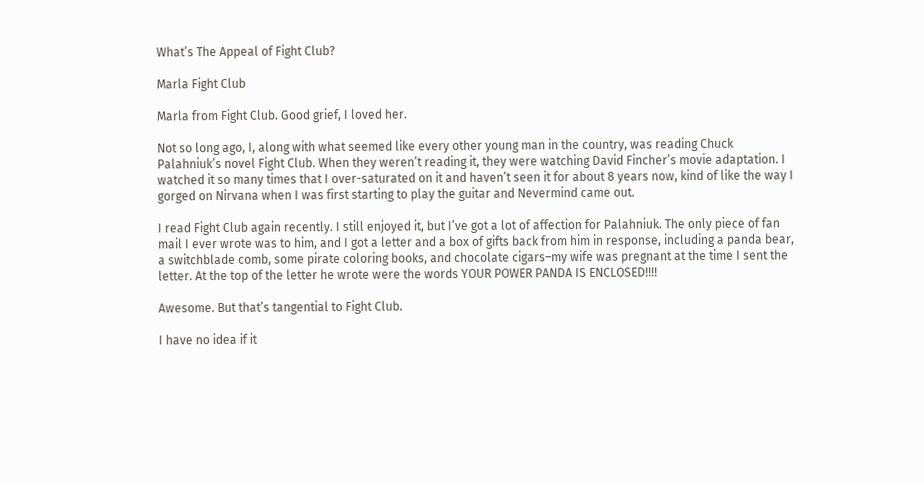What’s The Appeal of Fight Club?

Marla Fight Club

Marla from Fight Club. Good grief, I loved her.

Not so long ago, I, along with what seemed like every other young man in the country, was reading Chuck Palahniuk’s novel Fight Club. When they weren’t reading it, they were watching David Fincher’s movie adaptation. I watched it so many times that I over-saturated on it and haven’t seen it for about 8 years now, kind of like the way I gorged on Nirvana when I was first starting to play the guitar and Nevermind came out.

I read Fight Club again recently. I still enjoyed it, but I’ve got a lot of affection for Palahniuk. The only piece of fan mail I ever wrote was to him, and I got a letter and a box of gifts back from him in response, including a panda bear, a switchblade comb, some pirate coloring books, and chocolate cigars–my wife was pregnant at the time I sent the letter. At the top of the letter he wrote were the words YOUR POWER PANDA IS ENCLOSED!!!!

Awesome. But that’s tangential to Fight Club.

I have no idea if it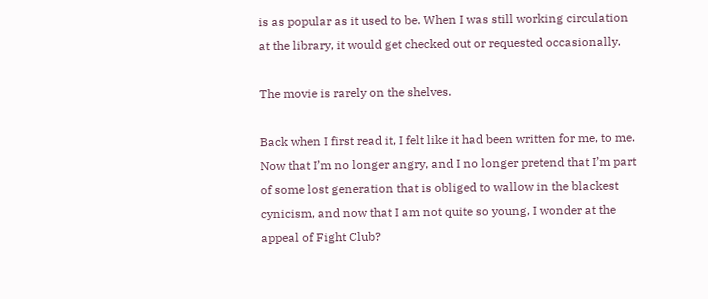is as popular as it used to be. When I was still working circulation at the library, it would get checked out or requested occasionally.

The movie is rarely on the shelves.

Back when I first read it, I felt like it had been written for me, to me. Now that I’m no longer angry, and I no longer pretend that I’m part of some lost generation that is obliged to wallow in the blackest cynicism, and now that I am not quite so young, I wonder at the appeal of Fight Club?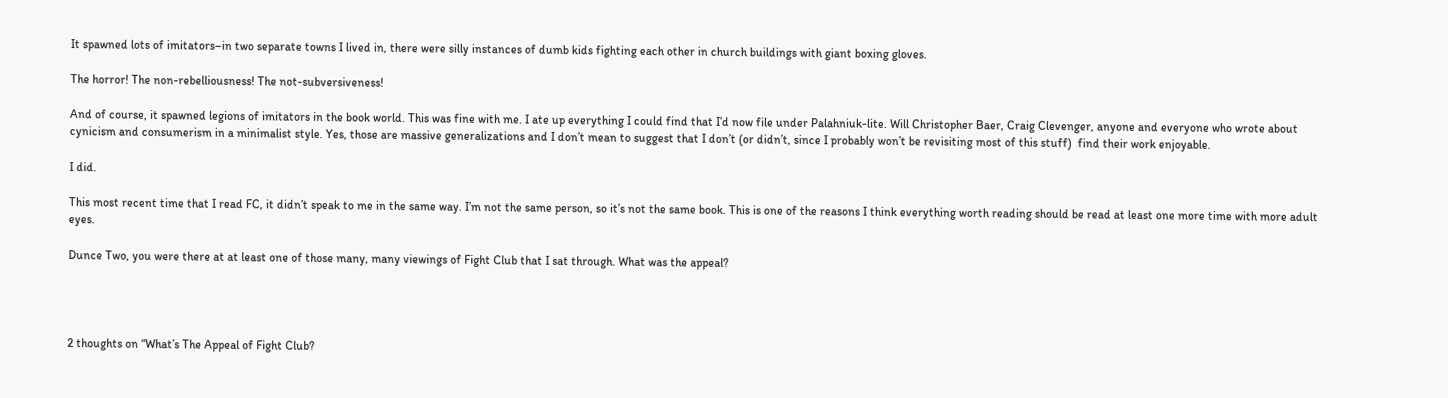It spawned lots of imitators–in two separate towns I lived in, there were silly instances of dumb kids fighting each other in church buildings with giant boxing gloves.

The horror! The non-rebelliousness! The not-subversiveness!

And of course, it spawned legions of imitators in the book world. This was fine with me. I ate up everything I could find that I’d now file under Palahniuk-lite. Will Christopher Baer, Craig Clevenger, anyone and everyone who wrote about cynicism and consumerism in a minimalist style. Yes, those are massive generalizations and I don’t mean to suggest that I don’t (or didn’t, since I probably won’t be revisiting most of this stuff)  find their work enjoyable.

I did.

This most recent time that I read FC, it didn’t speak to me in the same way. I’m not the same person, so it’s not the same book. This is one of the reasons I think everything worth reading should be read at least one more time with more adult eyes.

Dunce Two, you were there at at least one of those many, many viewings of Fight Club that I sat through. What was the appeal?




2 thoughts on “What’s The Appeal of Fight Club?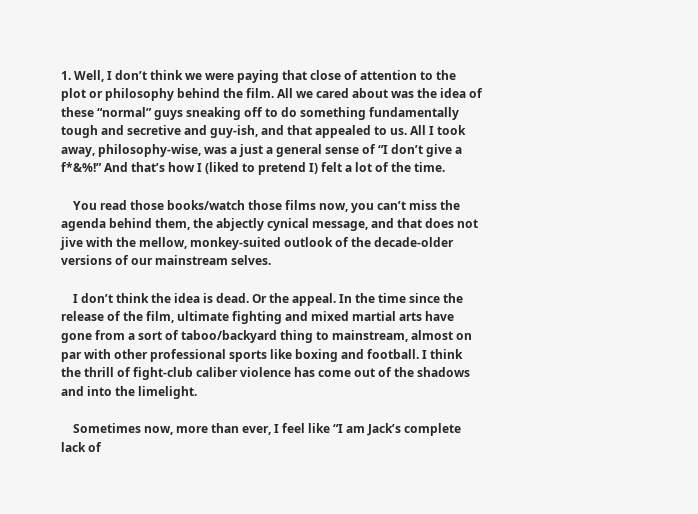1. Well, I don’t think we were paying that close of attention to the plot or philosophy behind the film. All we cared about was the idea of these “normal” guys sneaking off to do something fundamentally tough and secretive and guy-ish, and that appealed to us. All I took away, philosophy-wise, was a just a general sense of “I don’t give a f*&%!” And that’s how I (liked to pretend I) felt a lot of the time.

    You read those books/watch those films now, you can’t miss the agenda behind them, the abjectly cynical message, and that does not jive with the mellow, monkey-suited outlook of the decade-older versions of our mainstream selves.

    I don’t think the idea is dead. Or the appeal. In the time since the release of the film, ultimate fighting and mixed martial arts have gone from a sort of taboo/backyard thing to mainstream, almost on par with other professional sports like boxing and football. I think the thrill of fight-club caliber violence has come out of the shadows and into the limelight.

    Sometimes now, more than ever, I feel like “I am Jack’s complete lack of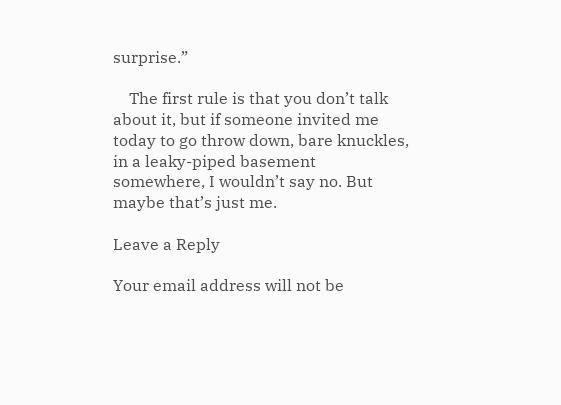surprise.”

    The first rule is that you don’t talk about it, but if someone invited me today to go throw down, bare knuckles, in a leaky-piped basement somewhere, I wouldn’t say no. But maybe that’s just me.

Leave a Reply

Your email address will not be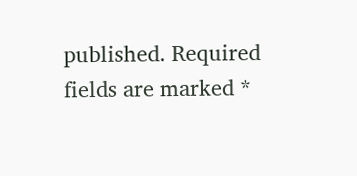published. Required fields are marked *